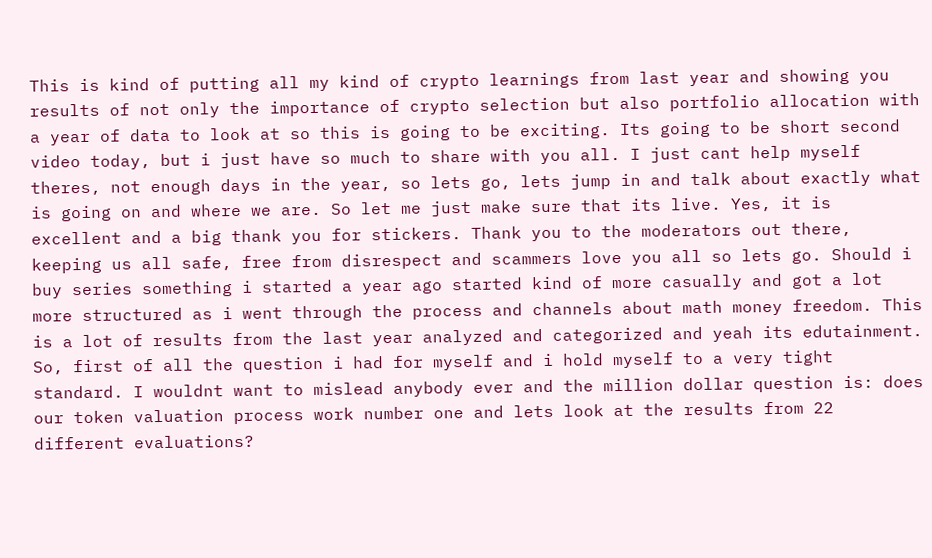This is kind of putting all my kind of crypto learnings from last year and showing you results of not only the importance of crypto selection but also portfolio allocation with a year of data to look at so this is going to be exciting. Its going to be short second video today, but i just have so much to share with you all. I just cant help myself theres, not enough days in the year, so lets go, lets jump in and talk about exactly what is going on and where we are. So let me just make sure that its live. Yes, it is excellent and a big thank you for stickers. Thank you to the moderators out there, keeping us all safe, free from disrespect and scammers love you all so lets go. Should i buy series something i started a year ago started kind of more casually and got a lot more structured as i went through the process and channels about math money freedom. This is a lot of results from the last year analyzed and categorized and yeah its edutainment. So, first of all the question i had for myself and i hold myself to a very tight standard. I wouldnt want to mislead anybody ever and the million dollar question is: does our token valuation process work number one and lets look at the results from 22 different evaluations?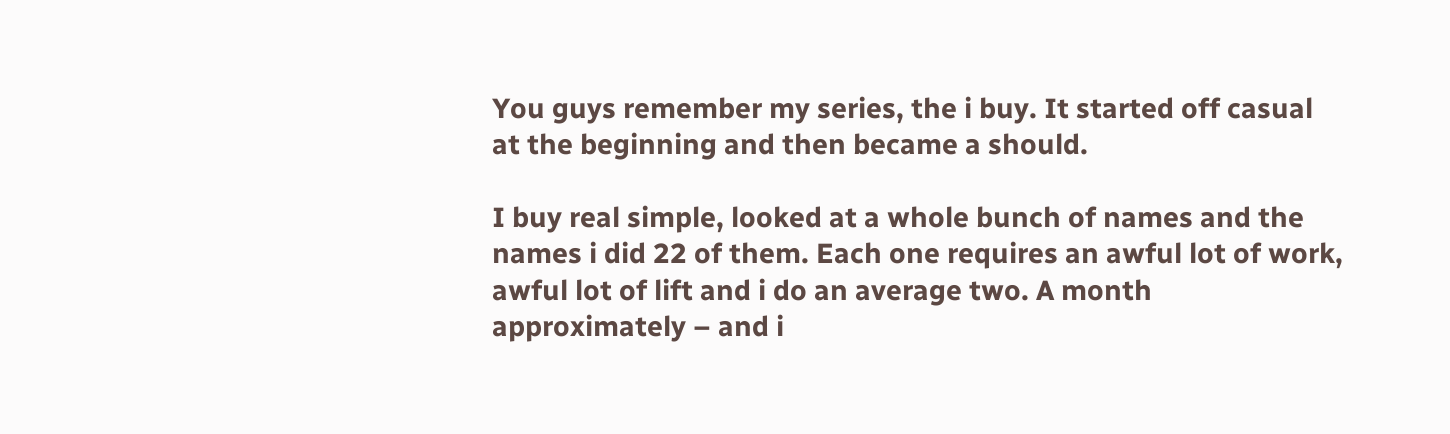You guys remember my series, the i buy. It started off casual at the beginning and then became a should.

I buy real simple, looked at a whole bunch of names and the names i did 22 of them. Each one requires an awful lot of work, awful lot of lift and i do an average two. A month approximately – and i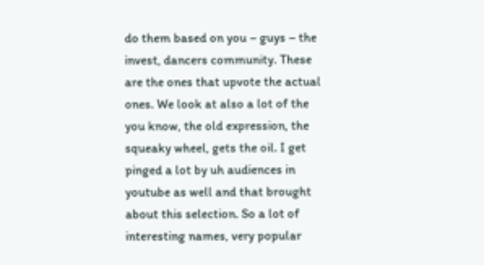do them based on you – guys – the invest, dancers community. These are the ones that upvote the actual ones. We look at also a lot of the you know, the old expression, the squeaky wheel, gets the oil. I get pinged a lot by uh audiences in youtube as well and that brought about this selection. So a lot of interesting names, very popular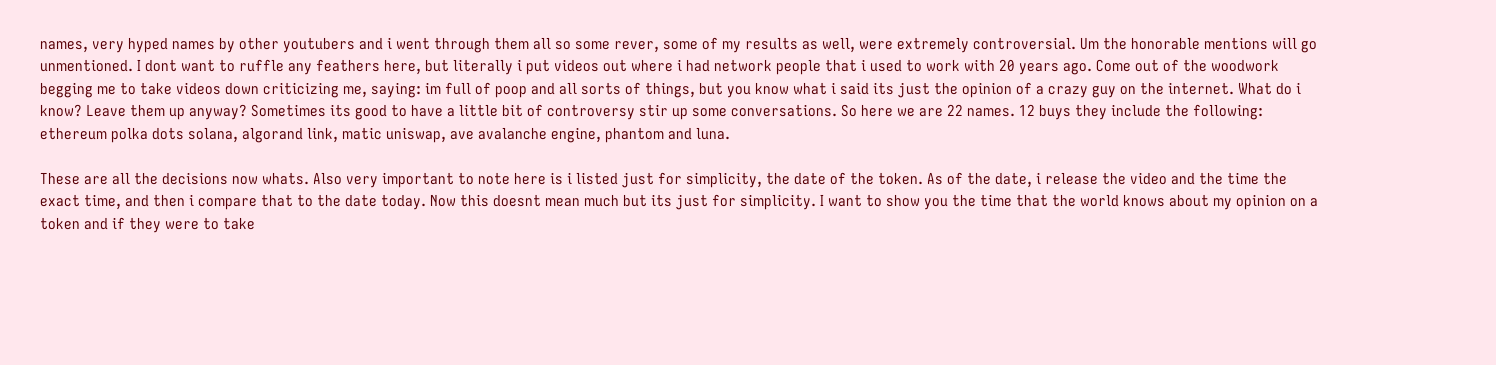names, very hyped names by other youtubers and i went through them all so some rever, some of my results as well, were extremely controversial. Um the honorable mentions will go unmentioned. I dont want to ruffle any feathers here, but literally i put videos out where i had network people that i used to work with 20 years ago. Come out of the woodwork begging me to take videos down criticizing me, saying: im full of poop and all sorts of things, but you know what i said its just the opinion of a crazy guy on the internet. What do i know? Leave them up anyway? Sometimes its good to have a little bit of controversy stir up some conversations. So here we are 22 names. 12 buys they include the following: ethereum polka dots solana, algorand link, matic uniswap, ave avalanche engine, phantom and luna.

These are all the decisions now whats. Also very important to note here is i listed just for simplicity, the date of the token. As of the date, i release the video and the time the exact time, and then i compare that to the date today. Now this doesnt mean much but its just for simplicity. I want to show you the time that the world knows about my opinion on a token and if they were to take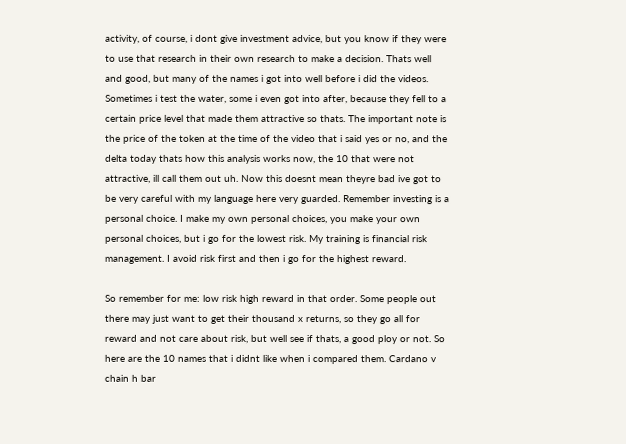activity, of course, i dont give investment advice, but you know if they were to use that research in their own research to make a decision. Thats well and good, but many of the names i got into well before i did the videos. Sometimes i test the water, some i even got into after, because they fell to a certain price level that made them attractive so thats. The important note is the price of the token at the time of the video that i said yes or no, and the delta today thats how this analysis works now, the 10 that were not attractive, ill call them out uh. Now this doesnt mean theyre bad ive got to be very careful with my language here very guarded. Remember investing is a personal choice. I make my own personal choices, you make your own personal choices, but i go for the lowest risk. My training is financial risk management. I avoid risk first and then i go for the highest reward.

So remember for me: low risk high reward in that order. Some people out there may just want to get their thousand x returns, so they go all for reward and not care about risk, but well see if thats, a good ploy or not. So here are the 10 names that i didnt like when i compared them. Cardano v chain h bar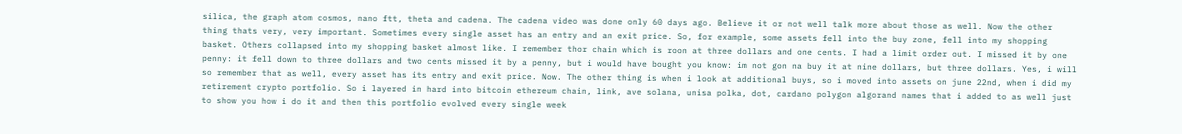silica, the graph atom cosmos, nano ftt, theta and cadena. The cadena video was done only 60 days ago. Believe it or not well talk more about those as well. Now the other thing thats very, very important. Sometimes every single asset has an entry and an exit price. So, for example, some assets fell into the buy zone, fell into my shopping basket. Others collapsed into my shopping basket almost like. I remember thor chain which is roon at three dollars and one cents. I had a limit order out. I missed it by one penny: it fell down to three dollars and two cents missed it by a penny, but i would have bought you know: im not gon na buy it at nine dollars, but three dollars. Yes, i will so remember that as well, every asset has its entry and exit price. Now. The other thing is when i look at additional buys, so i moved into assets on june 22nd, when i did my retirement crypto portfolio. So i layered in hard into bitcoin ethereum chain, link, ave solana, unisa polka, dot, cardano polygon algorand names that i added to as well just to show you how i do it and then this portfolio evolved every single week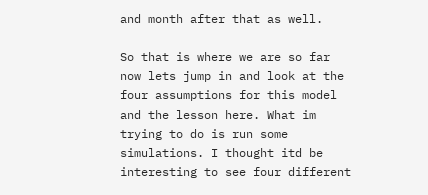and month after that as well.

So that is where we are so far now lets jump in and look at the four assumptions for this model and the lesson here. What im trying to do is run some simulations. I thought itd be interesting to see four different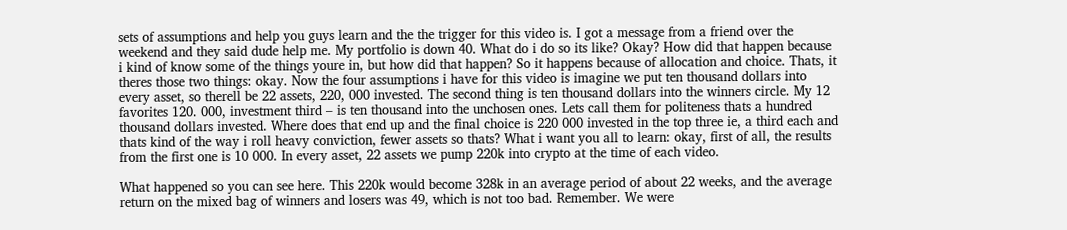sets of assumptions and help you guys learn and the the trigger for this video is. I got a message from a friend over the weekend and they said dude help me. My portfolio is down 40. What do i do so its like? Okay? How did that happen because i kind of know some of the things youre in, but how did that happen? So it happens because of allocation and choice. Thats, it theres those two things: okay. Now the four assumptions i have for this video is imagine we put ten thousand dollars into every asset, so therell be 22 assets, 220, 000 invested. The second thing is ten thousand dollars into the winners circle. My 12 favorites 120. 000, investment third – is ten thousand into the unchosen ones. Lets call them for politeness thats a hundred thousand dollars invested. Where does that end up and the final choice is 220 000 invested in the top three ie, a third each and thats kind of the way i roll heavy conviction, fewer assets so thats? What i want you all to learn: okay, first of all, the results from the first one is 10 000. In every asset, 22 assets we pump 220k into crypto at the time of each video.

What happened so you can see here. This 220k would become 328k in an average period of about 22 weeks, and the average return on the mixed bag of winners and losers was 49, which is not too bad. Remember. We were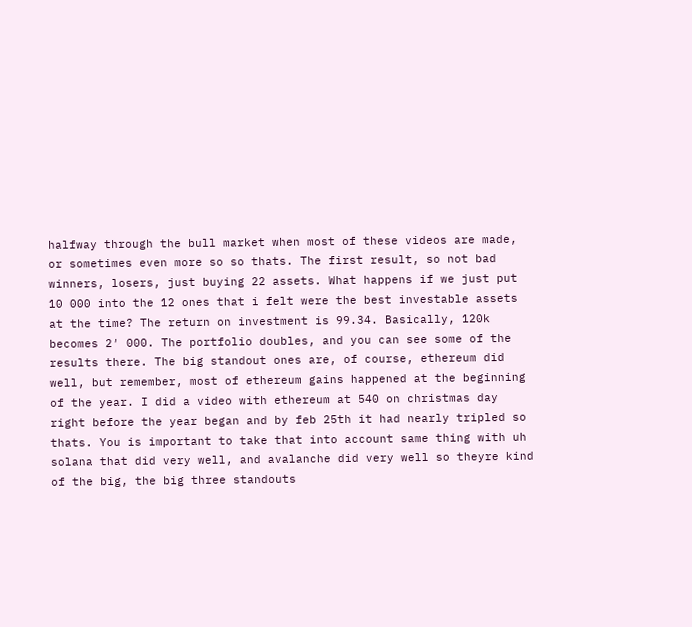halfway through the bull market when most of these videos are made, or sometimes even more so so thats. The first result, so not bad winners, losers, just buying 22 assets. What happens if we just put 10 000 into the 12 ones that i felt were the best investable assets at the time? The return on investment is 99.34. Basically, 120k becomes 2′ 000. The portfolio doubles, and you can see some of the results there. The big standout ones are, of course, ethereum did well, but remember, most of ethereum gains happened at the beginning of the year. I did a video with ethereum at 540 on christmas day right before the year began and by feb 25th it had nearly tripled so thats. You is important to take that into account same thing with uh solana that did very well, and avalanche did very well so theyre kind of the big, the big three standouts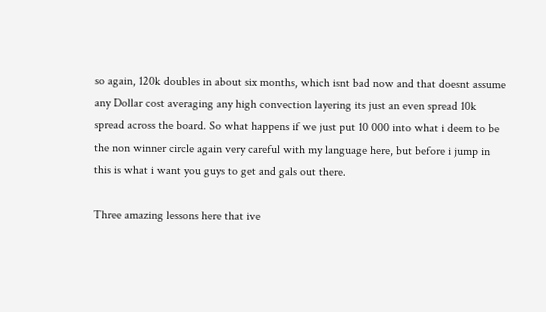so again, 120k doubles in about six months, which isnt bad now and that doesnt assume any Dollar cost averaging any high convection layering its just an even spread 10k spread across the board. So what happens if we just put 10 000 into what i deem to be the non winner circle again very careful with my language here, but before i jump in this is what i want you guys to get and gals out there.

Three amazing lessons here that ive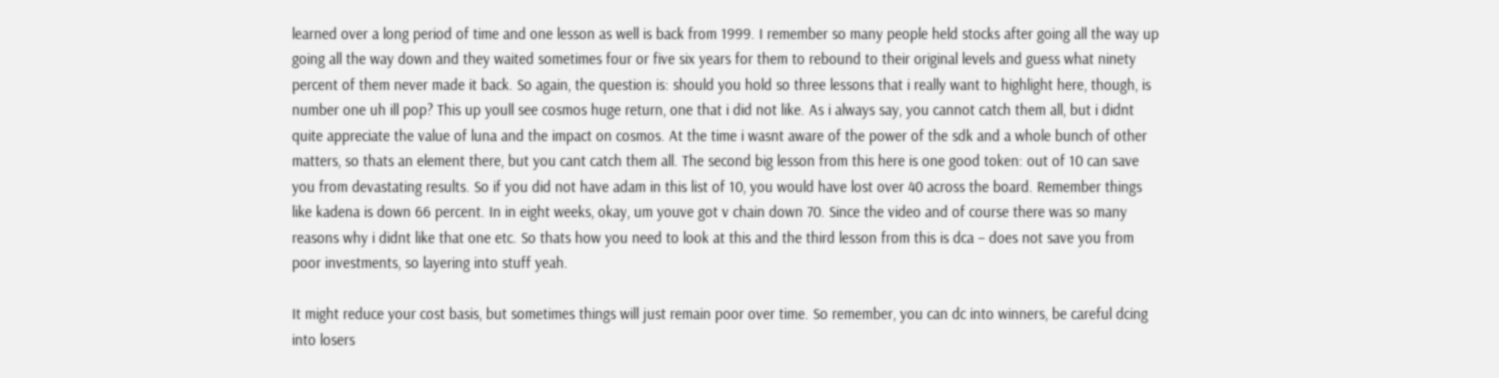learned over a long period of time and one lesson as well is back from 1999. I remember so many people held stocks after going all the way up going all the way down and they waited sometimes four or five six years for them to rebound to their original levels and guess what ninety percent of them never made it back. So again, the question is: should you hold so three lessons that i really want to highlight here, though, is number one uh ill pop? This up youll see cosmos huge return, one that i did not like. As i always say, you cannot catch them all, but i didnt quite appreciate the value of luna and the impact on cosmos. At the time i wasnt aware of the power of the sdk and a whole bunch of other matters, so thats an element there, but you cant catch them all. The second big lesson from this here is one good token: out of 10 can save you from devastating results. So if you did not have adam in this list of 10, you would have lost over 40 across the board. Remember things like kadena is down 66 percent. In in eight weeks, okay, um youve got v chain down 70. Since the video and of course there was so many reasons why i didnt like that one etc. So thats how you need to look at this and the third lesson from this is dca – does not save you from poor investments, so layering into stuff yeah.

It might reduce your cost basis, but sometimes things will just remain poor over time. So remember, you can dc into winners, be careful dcing into losers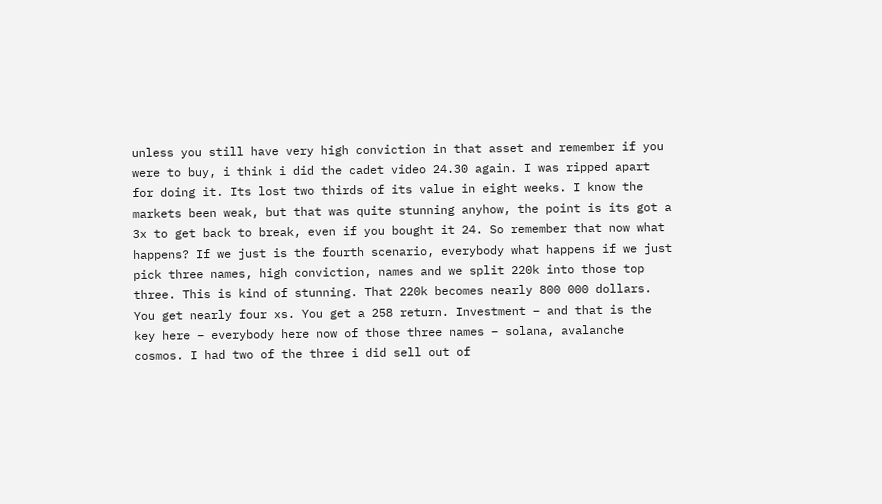unless you still have very high conviction in that asset and remember if you were to buy, i think i did the cadet video 24.30 again. I was ripped apart for doing it. Its lost two thirds of its value in eight weeks. I know the markets been weak, but that was quite stunning anyhow, the point is its got a 3x to get back to break, even if you bought it 24. So remember that now what happens? If we just is the fourth scenario, everybody what happens if we just pick three names, high conviction, names and we split 220k into those top three. This is kind of stunning. That 220k becomes nearly 800 000 dollars. You get nearly four xs. You get a 258 return. Investment – and that is the key here – everybody here now of those three names – solana, avalanche cosmos. I had two of the three i did sell out of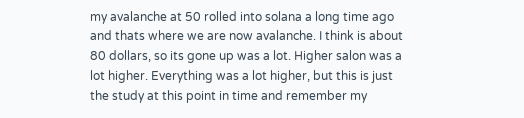my avalanche at 50 rolled into solana a long time ago and thats where we are now avalanche. I think is about 80 dollars, so its gone up was a lot. Higher salon was a lot higher. Everything was a lot higher, but this is just the study at this point in time and remember my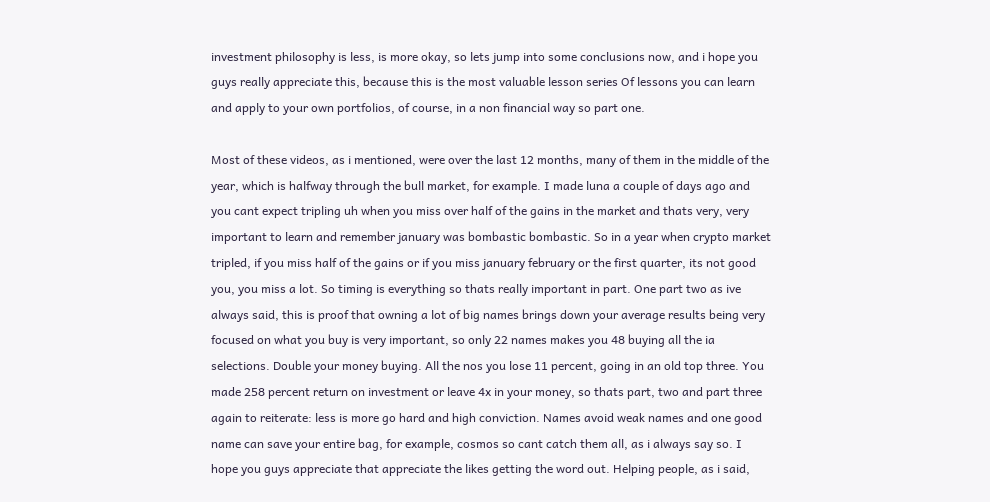investment philosophy is less, is more okay, so lets jump into some conclusions now, and i hope you guys really appreciate this, because this is the most valuable lesson series Of lessons you can learn and apply to your own portfolios, of course, in a non financial way so part one.

Most of these videos, as i mentioned, were over the last 12 months, many of them in the middle of the year, which is halfway through the bull market, for example. I made luna a couple of days ago and you cant expect tripling uh when you miss over half of the gains in the market and thats very, very important to learn and remember january was bombastic bombastic. So in a year when crypto market tripled, if you miss half of the gains or if you miss january february or the first quarter, its not good you, you miss a lot. So timing is everything so thats really important in part. One part two as ive always said, this is proof that owning a lot of big names brings down your average results being very focused on what you buy is very important, so only 22 names makes you 48 buying all the ia selections. Double your money buying. All the nos you lose 11 percent, going in an old top three. You made 258 percent return on investment or leave 4x in your money, so thats part, two and part three again to reiterate: less is more go hard and high conviction. Names avoid weak names and one good name can save your entire bag, for example, cosmos so cant catch them all, as i always say so. I hope you guys appreciate that appreciate the likes getting the word out. Helping people, as i said,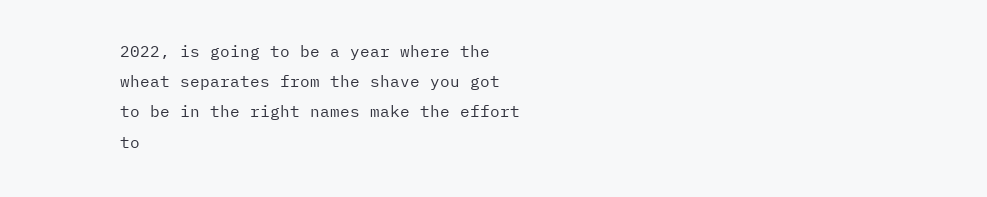2022, is going to be a year where the wheat separates from the shave you got to be in the right names make the effort to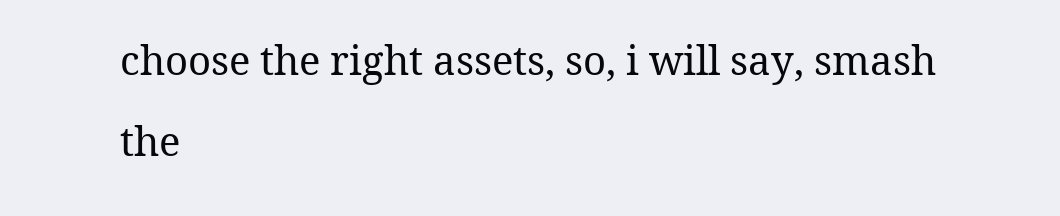choose the right assets, so, i will say, smash the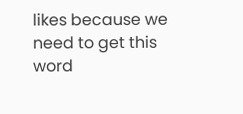likes because we need to get this word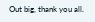Out big, thank you all.